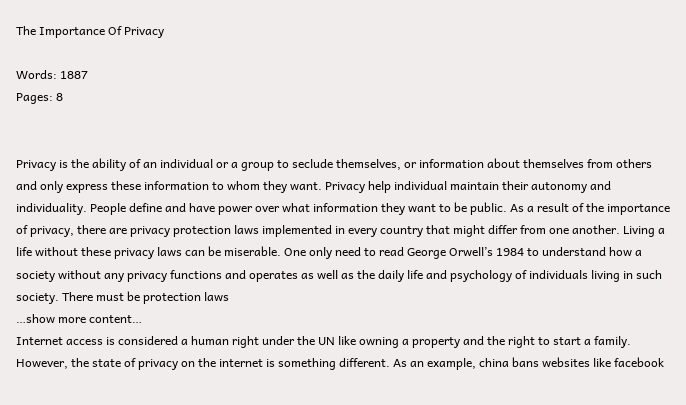The Importance Of Privacy

Words: 1887
Pages: 8


Privacy is the ability of an individual or a group to seclude themselves, or information about themselves from others and only express these information to whom they want. Privacy help individual maintain their autonomy and individuality. People define and have power over what information they want to be public. As a result of the importance of privacy, there are privacy protection laws implemented in every country that might differ from one another. Living a life without these privacy laws can be miserable. One only need to read George Orwell’s 1984 to understand how a society without any privacy functions and operates as well as the daily life and psychology of individuals living in such society. There must be protection laws
…show more content…
Internet access is considered a human right under the UN like owning a property and the right to start a family. However, the state of privacy on the internet is something different. As an example, china bans websites like facebook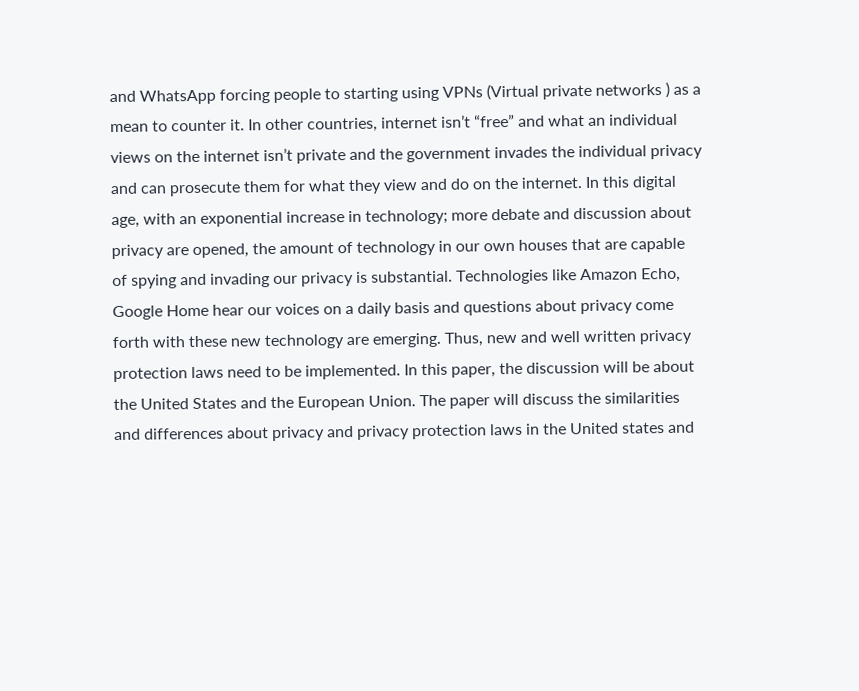and WhatsApp forcing people to starting using VPNs (Virtual private networks ) as a mean to counter it. In other countries, internet isn’t “free” and what an individual views on the internet isn’t private and the government invades the individual privacy and can prosecute them for what they view and do on the internet. In this digital age, with an exponential increase in technology; more debate and discussion about privacy are opened, the amount of technology in our own houses that are capable of spying and invading our privacy is substantial. Technologies like Amazon Echo, Google Home hear our voices on a daily basis and questions about privacy come forth with these new technology are emerging. Thus, new and well written privacy protection laws need to be implemented. In this paper, the discussion will be about the United States and the European Union. The paper will discuss the similarities and differences about privacy and privacy protection laws in the United states and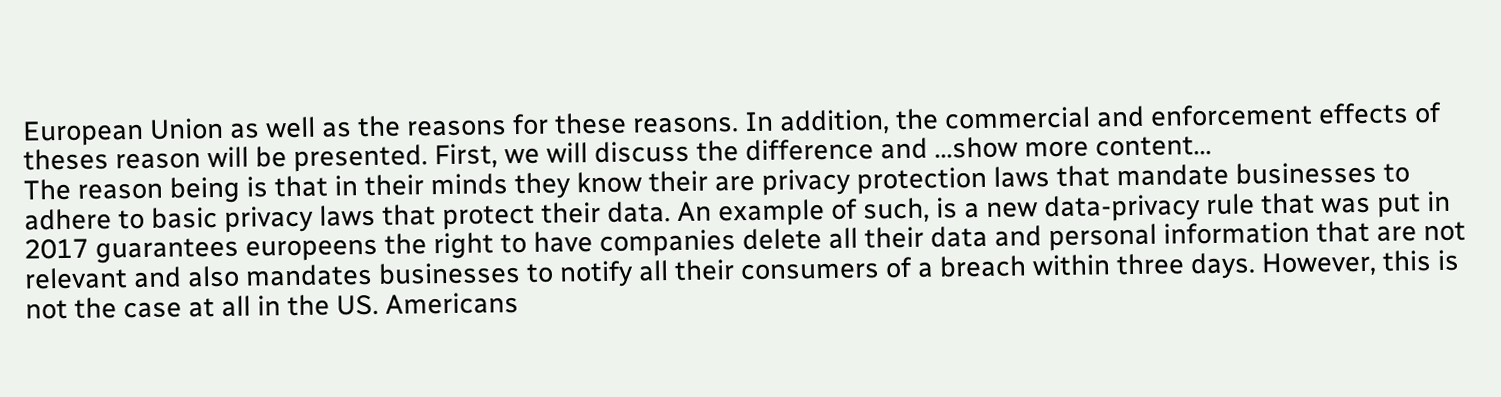European Union as well as the reasons for these reasons. In addition, the commercial and enforcement effects of theses reason will be presented. First, we will discuss the difference and …show more content…
The reason being is that in their minds they know their are privacy protection laws that mandate businesses to adhere to basic privacy laws that protect their data. An example of such, is a new data-privacy rule that was put in 2017 guarantees europeens the right to have companies delete all their data and personal information that are not relevant and also mandates businesses to notify all their consumers of a breach within three days. However, this is not the case at all in the US. Americans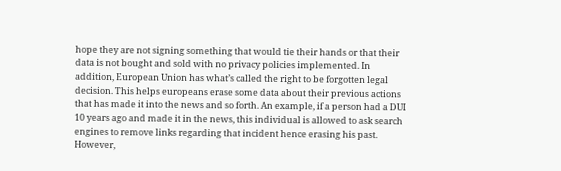hope they are not signing something that would tie their hands or that their data is not bought and sold with no privacy policies implemented. In addition, European Union has what’s called the right to be forgotten legal decision. This helps europeans erase some data about their previous actions that has made it into the news and so forth. An example, if a person had a DUI 10 years ago and made it in the news, this individual is allowed to ask search engines to remove links regarding that incident hence erasing his past. However,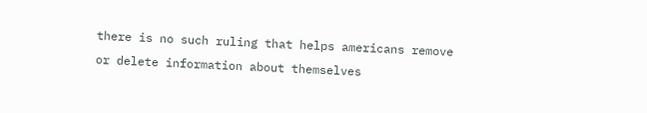there is no such ruling that helps americans remove or delete information about themselves